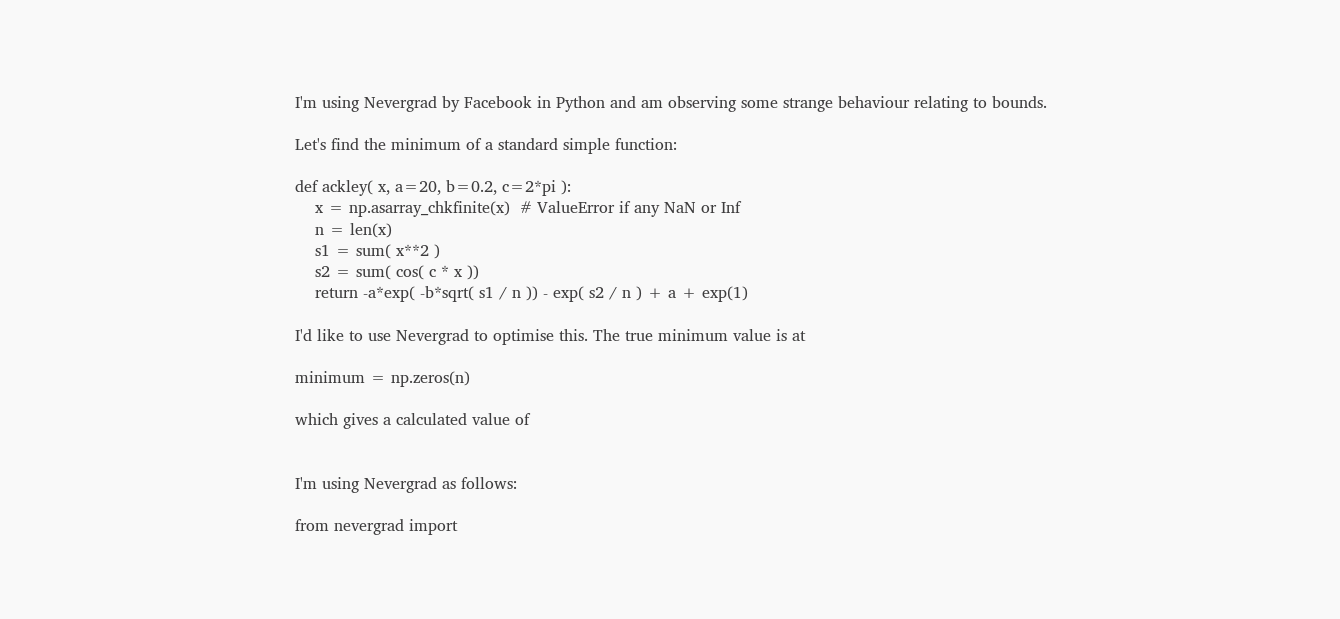I'm using Nevergrad by Facebook in Python and am observing some strange behaviour relating to bounds.

Let's find the minimum of a standard simple function:

def ackley( x, a=20, b=0.2, c=2*pi ):
    x = np.asarray_chkfinite(x)  # ValueError if any NaN or Inf
    n = len(x)
    s1 = sum( x**2 )
    s2 = sum( cos( c * x ))
    return -a*exp( -b*sqrt( s1 / n )) - exp( s2 / n ) + a + exp(1)

I'd like to use Nevergrad to optimise this. The true minimum value is at

minimum = np.zeros(n)

which gives a calculated value of


I'm using Nevergrad as follows:

from nevergrad import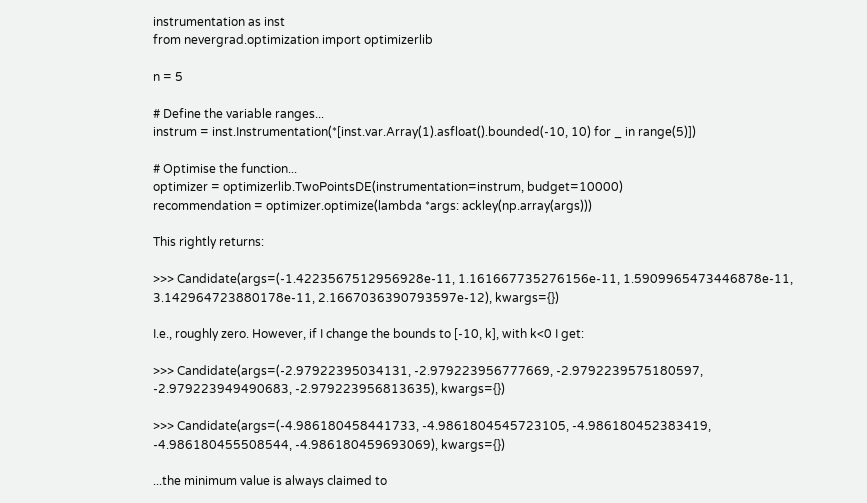instrumentation as inst
from nevergrad.optimization import optimizerlib

n = 5

# Define the variable ranges...
instrum = inst.Instrumentation(*[inst.var.Array(1).asfloat().bounded(-10, 10) for _ in range(5)])

# Optimise the function...
optimizer = optimizerlib.TwoPointsDE(instrumentation=instrum, budget=10000)
recommendation = optimizer.optimize(lambda *args: ackley(np.array(args)))

This rightly returns:

>>> Candidate(args=(-1.4223567512956928e-11, 1.161667735276156e-11, 1.5909965473446878e-11, 3.142964723880178e-11, 2.1667036390793597e-12), kwargs={})

I.e., roughly zero. However, if I change the bounds to [-10, k], with k<0 I get:

>>> Candidate(args=(-2.97922395034131, -2.979223956777669, -2.9792239575180597, -2.979223949490683, -2.979223956813635), kwargs={})

>>> Candidate(args=(-4.986180458441733, -4.9861804545723105, -4.986180452383419, -4.986180455508544, -4.986180459693069), kwargs={})

...the minimum value is always claimed to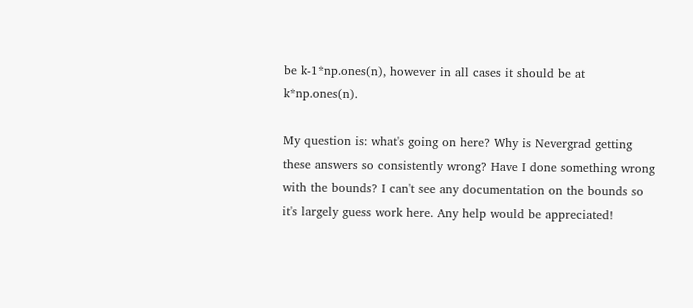be k-1*np.ones(n), however in all cases it should be at k*np.ones(n).

My question is: what's going on here? Why is Nevergrad getting these answers so consistently wrong? Have I done something wrong with the bounds? I can't see any documentation on the bounds so it's largely guess work here. Any help would be appreciated!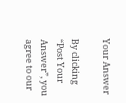Your Answer

By clicking “Post Your Answer”, you agree to our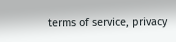terms of service, privacy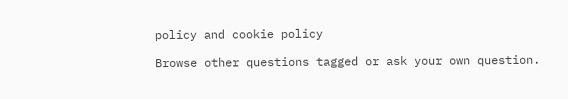policy and cookie policy

Browse other questions tagged or ask your own question.